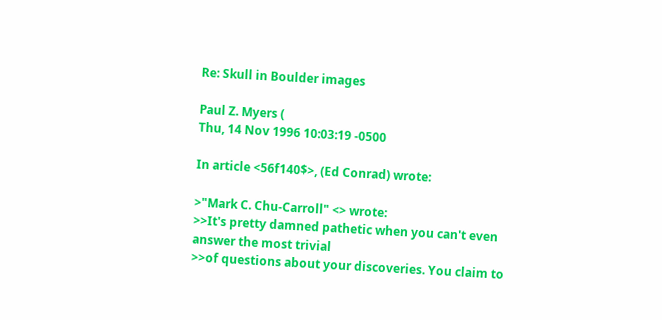Re: Skull in Boulder images

Paul Z. Myers (
Thu, 14 Nov 1996 10:03:19 -0500

In article <56f140$>, (Ed Conrad) wrote:

>"Mark C. Chu-Carroll" <> wrote:
>>It's pretty damned pathetic when you can't even answer the most trivial
>>of questions about your discoveries. You claim to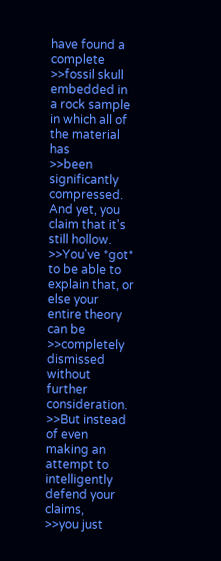have found a complete
>>fossil skull embedded in a rock sample in which all of the material has
>>been significantly compressed. And yet, you claim that it's still hollow.
>>You've *got* to be able to explain that, or else your entire theory can be
>>completely dismissed without further consideration.
>>But instead of even making an attempt to intelligently defend your claims,
>>you just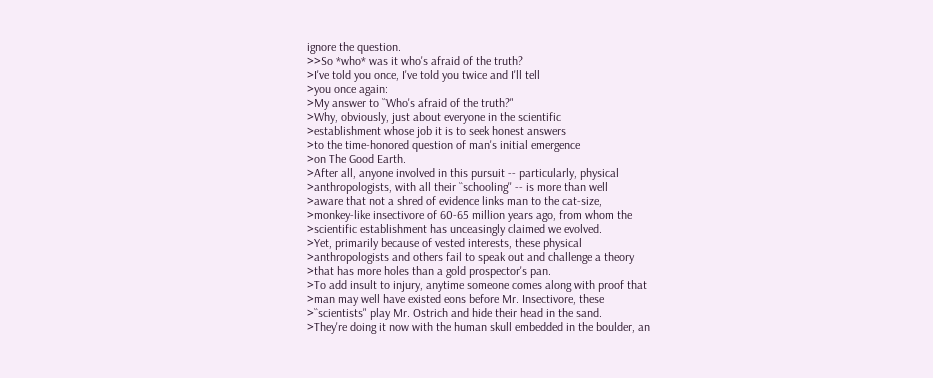ignore the question.
>>So *who* was it who's afraid of the truth?
>I've told you once, I've told you twice and I'll tell
>you once again:
>My answer to ``Who's afraid of the truth?"
>Why, obviously, just about everyone in the scientific
>establishment whose job it is to seek honest answers
>to the time-honored question of man's initial emergence
>on The Good Earth.
>After all, anyone involved in this pursuit -- particularly, physical
>anthropologists, with all their ``schooling'' -- is more than well
>aware that not a shred of evidence links man to the cat-size,
>monkey-like insectivore of 60-65 million years ago, from whom the
>scientific establishment has unceasingly claimed we evolved.
>Yet, primarily because of vested interests, these physical
>anthropologists and others fail to speak out and challenge a theory
>that has more holes than a gold prospector's pan.
>To add insult to injury, anytime someone comes along with proof that
>man may well have existed eons before Mr. Insectivore, these
>``scientists" play Mr. Ostrich and hide their head in the sand.
>They're doing it now with the human skull embedded in the boulder, an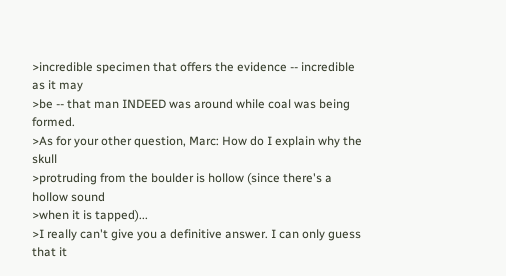>incredible specimen that offers the evidence -- incredible as it may
>be -- that man INDEED was around while coal was being formed.
>As for your other question, Marc: How do I explain why the skull
>protruding from the boulder is hollow (since there's a hollow sound
>when it is tapped)...
>I really can't give you a definitive answer. I can only guess that it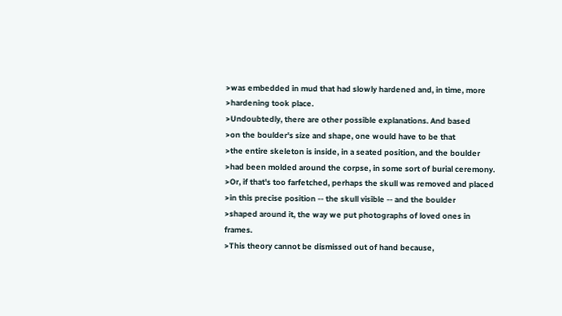>was embedded in mud that had slowly hardened and, in time, more
>hardening took place.
>Undoubtedly, there are other possible explanations. And based
>on the boulder's size and shape, one would have to be that
>the entire skeleton is inside, in a seated position, and the boulder
>had been molded around the corpse, in some sort of burial ceremony.
>Or, if that's too farfetched, perhaps the skull was removed and placed
>in this precise position -- the skull visible -- and the boulder
>shaped around it, the way we put photographs of loved ones in frames.
>This theory cannot be dismissed out of hand because,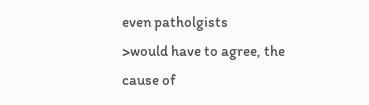even patholgists
>would have to agree, the cause of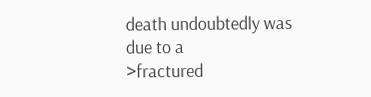death undoubtedly was due to a
>fractured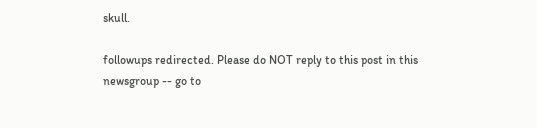skull.

followups redirected. Please do NOT reply to this post in this
newsgroup -- go to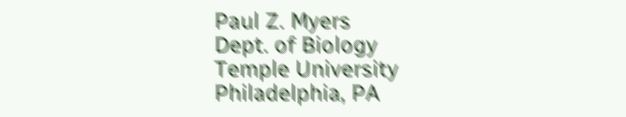Paul Z. Myers
Dept. of Biology
Temple University
Philadelphia, PA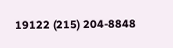19122 (215) 204-8848